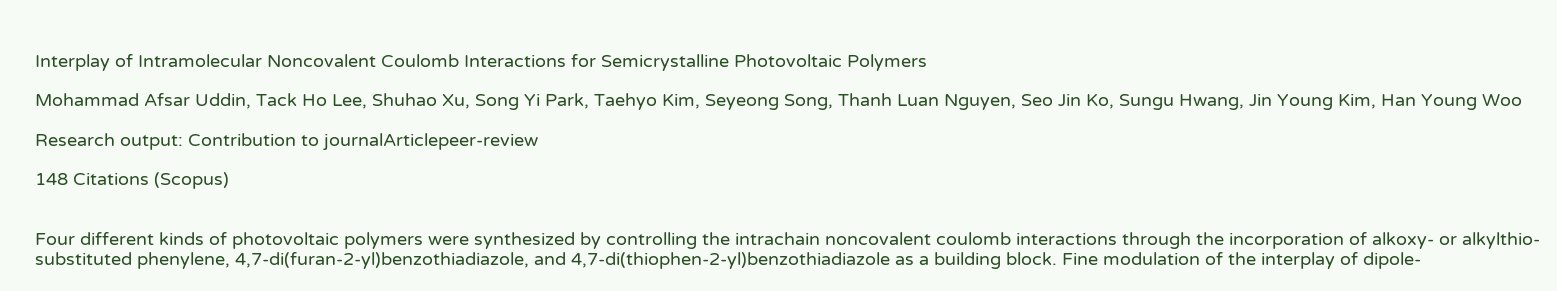Interplay of Intramolecular Noncovalent Coulomb Interactions for Semicrystalline Photovoltaic Polymers

Mohammad Afsar Uddin, Tack Ho Lee, Shuhao Xu, Song Yi Park, Taehyo Kim, Seyeong Song, Thanh Luan Nguyen, Seo Jin Ko, Sungu Hwang, Jin Young Kim, Han Young Woo

Research output: Contribution to journalArticlepeer-review

148 Citations (Scopus)


Four different kinds of photovoltaic polymers were synthesized by controlling the intrachain noncovalent coulomb interactions through the incorporation of alkoxy- or alkylthio-substituted phenylene, 4,7-di(furan-2-yl)benzothiadiazole, and 4,7-di(thiophen-2-yl)benzothiadiazole as a building block. Fine modulation of the interplay of dipole-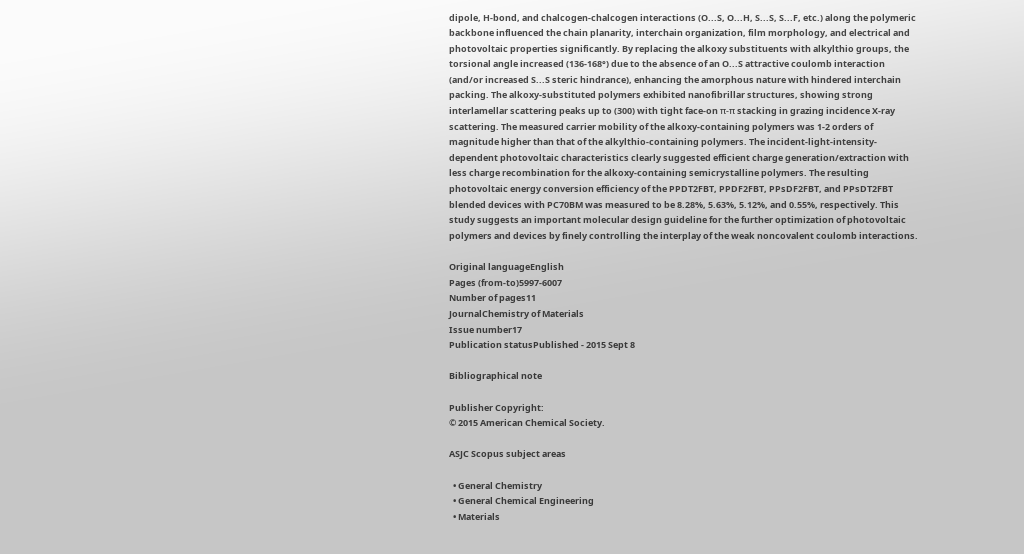dipole, H-bond, and chalcogen-chalcogen interactions (O...S, O...H, S...S, S...F, etc.) along the polymeric backbone influenced the chain planarity, interchain organization, film morphology, and electrical and photovoltaic properties significantly. By replacing the alkoxy substituents with alkylthio groups, the torsional angle increased (136-168°) due to the absence of an O...S attractive coulomb interaction (and/or increased S...S steric hindrance), enhancing the amorphous nature with hindered interchain packing. The alkoxy-substituted polymers exhibited nanofibrillar structures, showing strong interlamellar scattering peaks up to (300) with tight face-on π-π stacking in grazing incidence X-ray scattering. The measured carrier mobility of the alkoxy-containing polymers was 1-2 orders of magnitude higher than that of the alkylthio-containing polymers. The incident-light-intensity-dependent photovoltaic characteristics clearly suggested efficient charge generation/extraction with less charge recombination for the alkoxy-containing semicrystalline polymers. The resulting photovoltaic energy conversion efficiency of the PPDT2FBT, PPDF2FBT, PPsDF2FBT, and PPsDT2FBT blended devices with PC70BM was measured to be 8.28%, 5.63%, 5.12%, and 0.55%, respectively. This study suggests an important molecular design guideline for the further optimization of photovoltaic polymers and devices by finely controlling the interplay of the weak noncovalent coulomb interactions.

Original languageEnglish
Pages (from-to)5997-6007
Number of pages11
JournalChemistry of Materials
Issue number17
Publication statusPublished - 2015 Sept 8

Bibliographical note

Publisher Copyright:
© 2015 American Chemical Society.

ASJC Scopus subject areas

  • General Chemistry
  • General Chemical Engineering
  • Materials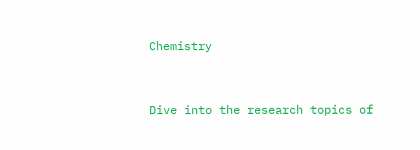Chemistry


Dive into the research topics of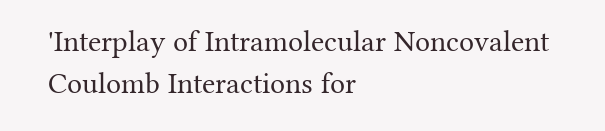'Interplay of Intramolecular Noncovalent Coulomb Interactions for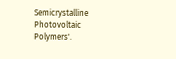Semicrystalline Photovoltaic Polymers'.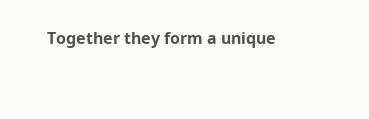Together they form a unique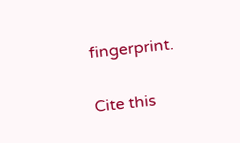fingerprint.

Cite this